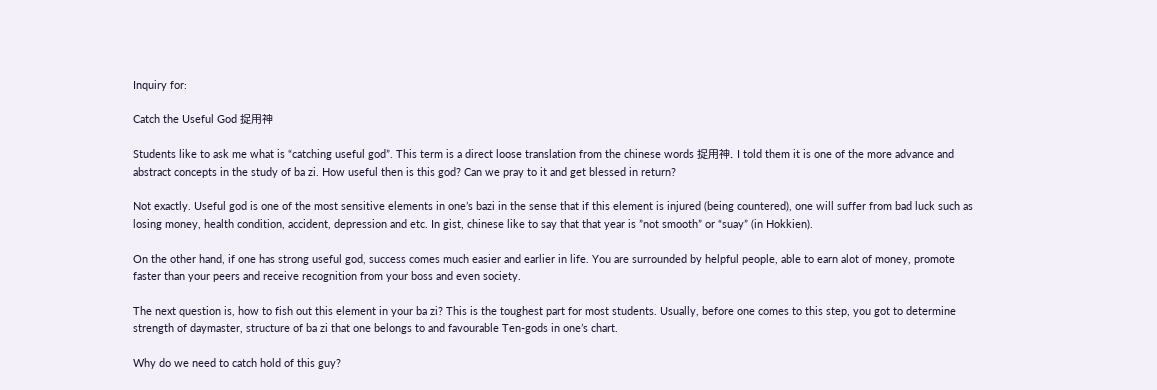Inquiry for:

Catch the Useful God 捉用神

Students like to ask me what is “catching useful god”. This term is a direct loose translation from the chinese words 捉用神. I told them it is one of the more advance and abstract concepts in the study of ba zi. How useful then is this god? Can we pray to it and get blessed in return?

Not exactly. Useful god is one of the most sensitive elements in one’s bazi in the sense that if this element is injured (being countered), one will suffer from bad luck such as losing money, health condition, accident, depression and etc. In gist, chinese like to say that that year is ”not smooth” or “suay” (in Hokkien).

On the other hand, if one has strong useful god, success comes much easier and earlier in life. You are surrounded by helpful people, able to earn alot of money, promote faster than your peers and receive recognition from your boss and even society.

The next question is, how to fish out this element in your ba zi? This is the toughest part for most students. Usually, before one comes to this step, you got to determine strength of daymaster, structure of ba zi that one belongs to and favourable Ten-gods in one’s chart.

Why do we need to catch hold of this guy?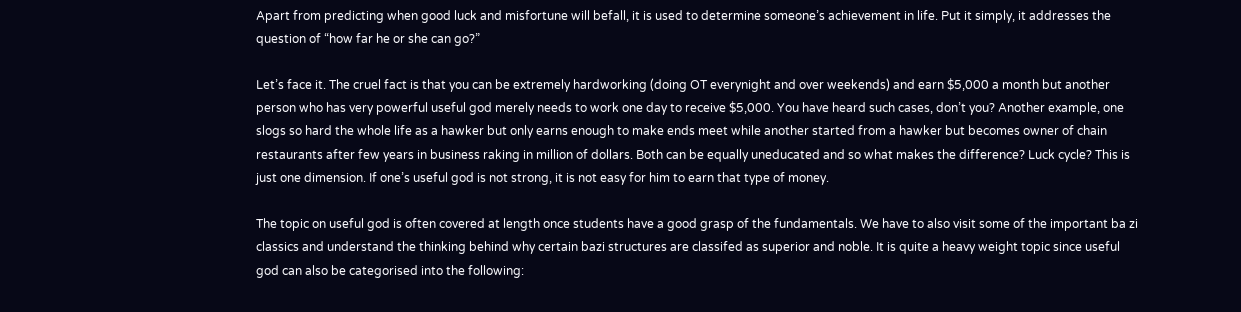Apart from predicting when good luck and misfortune will befall, it is used to determine someone’s achievement in life. Put it simply, it addresses the question of “how far he or she can go?”

Let’s face it. The cruel fact is that you can be extremely hardworking (doing OT everynight and over weekends) and earn $5,000 a month but another person who has very powerful useful god merely needs to work one day to receive $5,000. You have heard such cases, don’t you? Another example, one slogs so hard the whole life as a hawker but only earns enough to make ends meet while another started from a hawker but becomes owner of chain restaurants after few years in business raking in million of dollars. Both can be equally uneducated and so what makes the difference? Luck cycle? This is just one dimension. If one’s useful god is not strong, it is not easy for him to earn that type of money.

The topic on useful god is often covered at length once students have a good grasp of the fundamentals. We have to also visit some of the important ba zi classics and understand the thinking behind why certain bazi structures are classifed as superior and noble. It is quite a heavy weight topic since useful god can also be categorised into the following: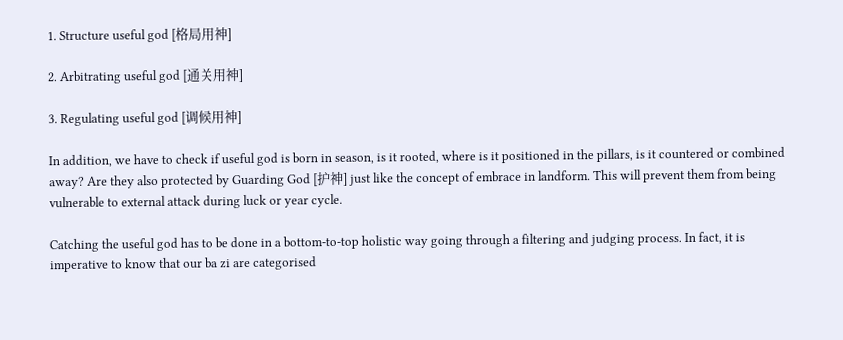1. Structure useful god [格局用神]

2. Arbitrating useful god [通关用神]

3. Regulating useful god [调候用神]

In addition, we have to check if useful god is born in season, is it rooted, where is it positioned in the pillars, is it countered or combined away? Are they also protected by Guarding God [护神] just like the concept of embrace in landform. This will prevent them from being vulnerable to external attack during luck or year cycle.

Catching the useful god has to be done in a bottom-to-top holistic way going through a filtering and judging process. In fact, it is imperative to know that our ba zi are categorised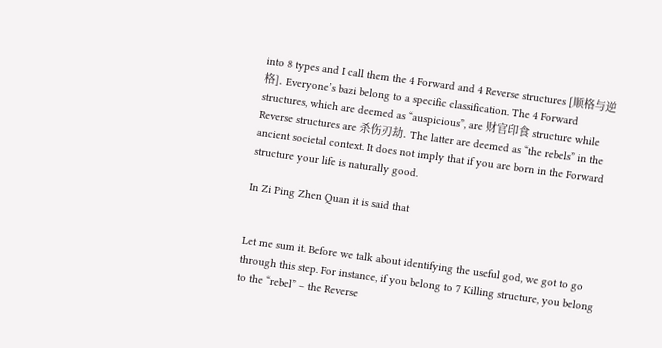into 8 types and I call them the 4 Forward and 4 Reverse structures [顺格与逆格]. Everyone’s bazi belong to a specific classification. The 4 Forward structures, which are deemed as “auspicious”, are 财官印食 structure while Reverse structures are 杀伤刃劫. The latter are deemed as “the rebels” in the ancient societal context. It does not imply that if you are born in the Forward structure your life is naturally good.

In Zi Ping Zhen Quan it is said that


Let me sum it. Before we talk about identifying the useful god, we got to go through this step. For instance, if you belong to 7 Killing structure, you belong to the “rebel” – the Reverse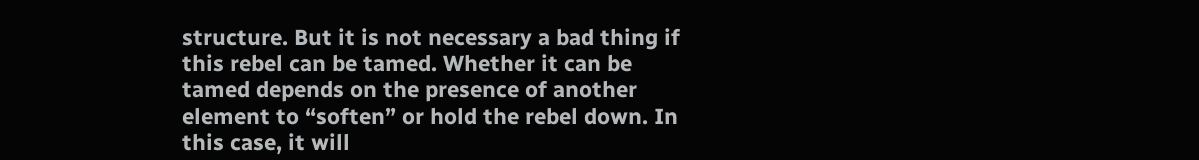structure. But it is not necessary a bad thing if this rebel can be tamed. Whether it can be tamed depends on the presence of another element to “soften” or hold the rebel down. In this case, it will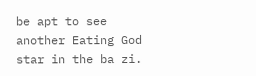be apt to see another Eating God star in the ba zi.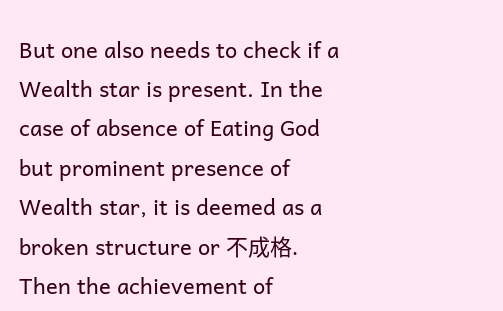But one also needs to check if a Wealth star is present. In the case of absence of Eating God but prominent presence of Wealth star, it is deemed as a broken structure or 不成格. Then the achievement of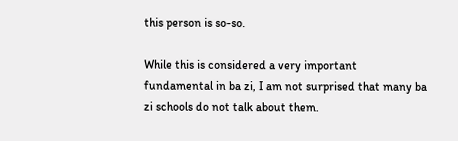this person is so-so.

While this is considered a very important fundamental in ba zi, I am not surprised that many ba zi schools do not talk about them.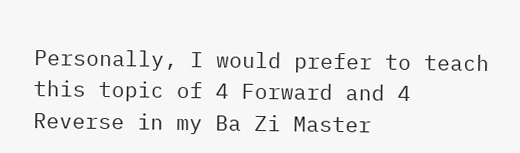Personally, I would prefer to teach this topic of 4 Forward and 4 Reverse in my Ba Zi Master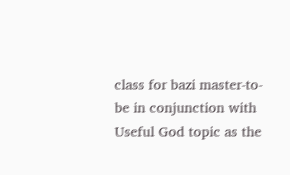class for bazi master-to-be in conjunction with Useful God topic as the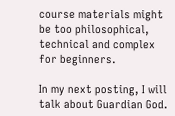course materials might be too philosophical, technical and complex for beginners.

In my next posting, I will talk about Guardian God.